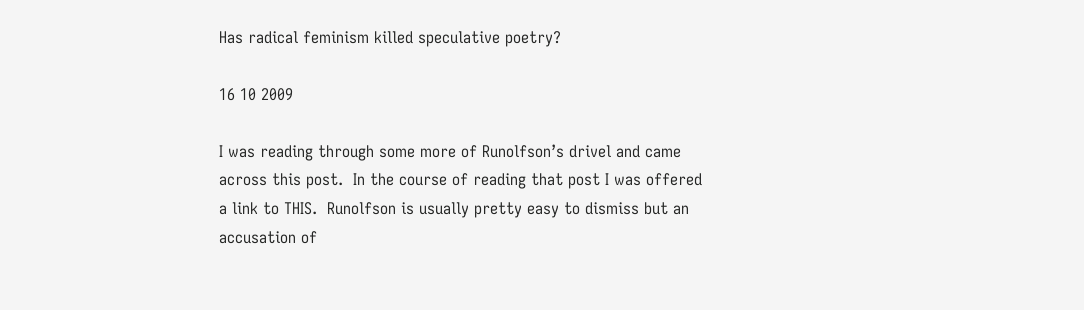Has radical feminism killed speculative poetry?

16 10 2009

I was reading through some more of Runolfson’s drivel and came across this post.  In the course of reading that post I was offered a link to THIS.  Runolfson is usually pretty easy to dismiss but an accusation of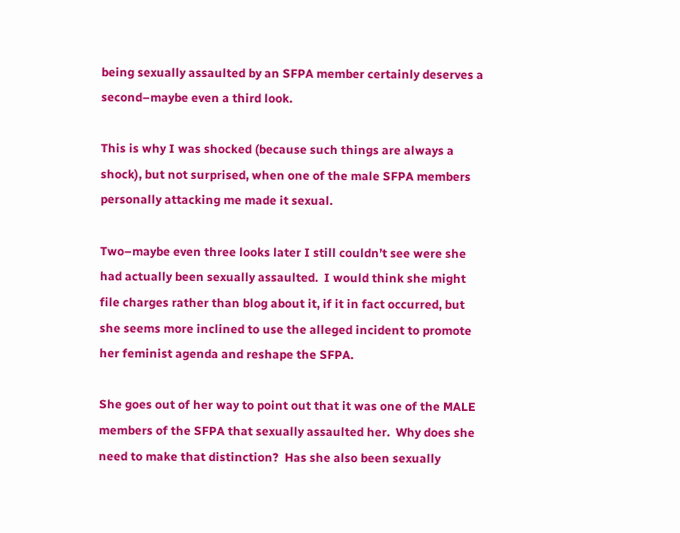being sexually assaulted by an SFPA member certainly deserves a second–maybe even a third look.

This is why I was shocked (because such things are always a shock), but not surprised, when one of the male SFPA members personally attacking me made it sexual.

Two–maybe even three looks later I still couldn’t see were she had actually been sexually assaulted.  I would think she might file charges rather than blog about it, if it in fact occurred, but she seems more inclined to use the alleged incident to promote her feminist agenda and reshape the SFPA.

She goes out of her way to point out that it was one of the MALE members of the SFPA that sexually assaulted her.  Why does she need to make that distinction?  Has she also been sexually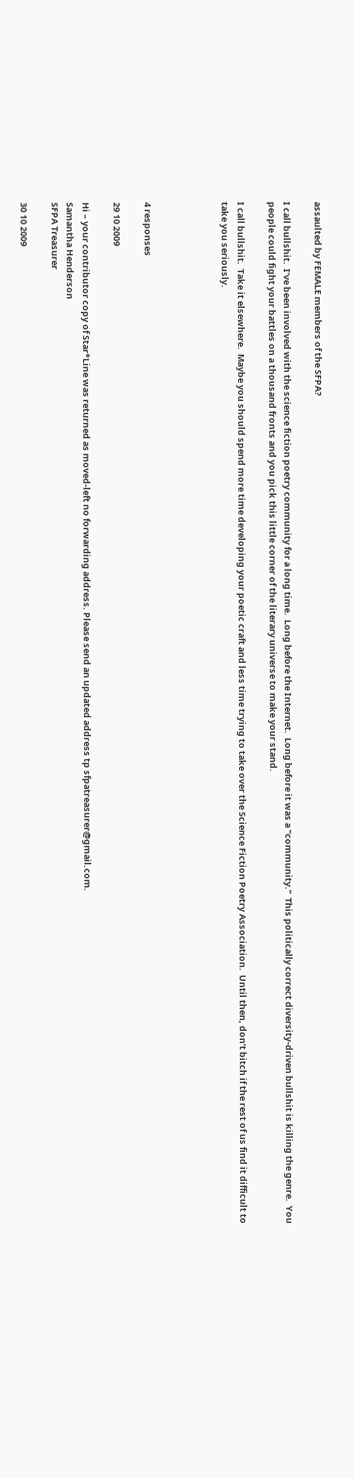assaulted by FEMALE members of the SFPA?

I call bullshit.  I’ve been involved with the science fiction poetry community for a long time.  Long before the Internet.  Long before it was a "community."  This politically correct diversity-driven bullshit is killing the genre.  You people could fight your battles on a thousand fronts and you pick this little corner of the literary universe to make your stand.

I call bullshit.  Take it elsewhere.  Maybe you should spend more time developing your poetic craft and less time trying to take over the Science Fiction Poetry Association.  Until then, don’t bitch if the rest of us find it difficult to take you seriously.




4 responses

29 10 2009

Hi – your contributor copy of Star*Line was returned as moved-left no forwarding address. Please send an updated address tp sfpatreasurer@gmail.com.
Samantha Henderson
SFPA Treasurer

30 10 2009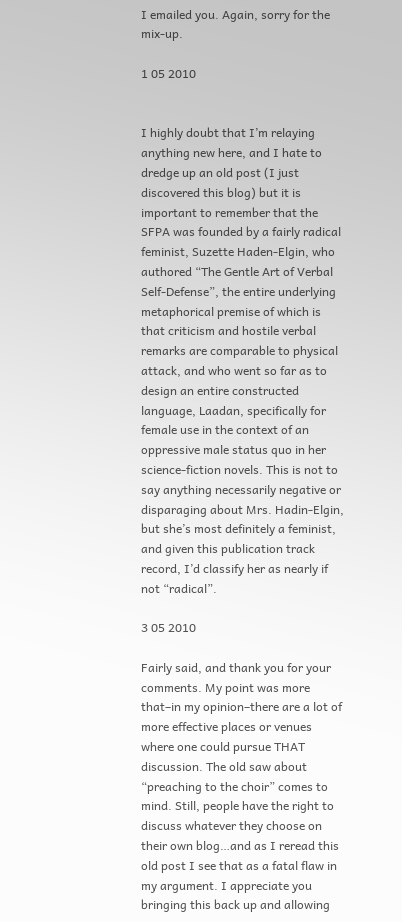I emailed you. Again, sorry for the mix-up.

1 05 2010


I highly doubt that I’m relaying anything new here, and I hate to dredge up an old post (I just discovered this blog) but it is important to remember that the SFPA was founded by a fairly radical feminist, Suzette Haden-Elgin, who authored “The Gentle Art of Verbal Self-Defense”, the entire underlying metaphorical premise of which is that criticism and hostile verbal remarks are comparable to physical attack, and who went so far as to design an entire constructed language, Laadan, specifically for female use in the context of an oppressive male status quo in her science-fiction novels. This is not to say anything necessarily negative or disparaging about Mrs. Hadin-Elgin, but she’s most definitely a feminist, and given this publication track record, I’d classify her as nearly if not “radical”.

3 05 2010

Fairly said, and thank you for your comments. My point was more that–in my opinion–there are a lot of more effective places or venues where one could pursue THAT discussion. The old saw about “preaching to the choir” comes to mind. Still, people have the right to discuss whatever they choose on their own blog…and as I reread this old post I see that as a fatal flaw in my argument. I appreciate you bringing this back up and allowing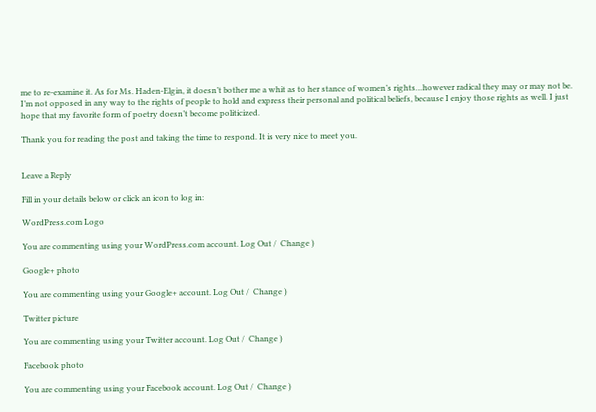me to re-examine it. As for Ms. Haden-Elgin, it doesn’t bother me a whit as to her stance of women’s rights…however radical they may or may not be. I’m not opposed in any way to the rights of people to hold and express their personal and political beliefs, because I enjoy those rights as well. I just hope that my favorite form of poetry doesn’t become politicized.

Thank you for reading the post and taking the time to respond. It is very nice to meet you.


Leave a Reply

Fill in your details below or click an icon to log in:

WordPress.com Logo

You are commenting using your WordPress.com account. Log Out /  Change )

Google+ photo

You are commenting using your Google+ account. Log Out /  Change )

Twitter picture

You are commenting using your Twitter account. Log Out /  Change )

Facebook photo

You are commenting using your Facebook account. Log Out /  Change )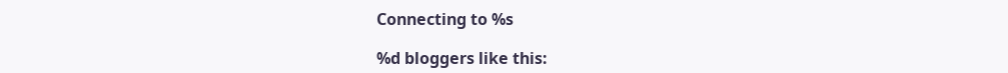Connecting to %s

%d bloggers like this: